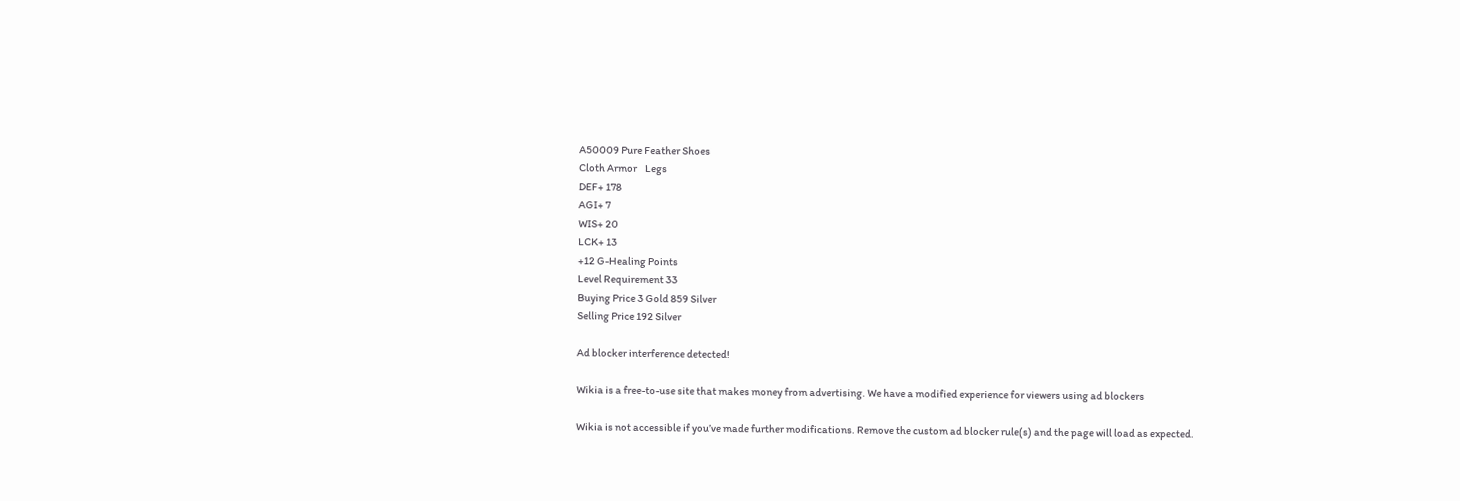A50009 Pure Feather Shoes
Cloth Armor    Legs
DEF+ 178
AGI+ 7
WIS+ 20
LCK+ 13
+12 G-Healing Points
Level Requirement 33
Buying Price 3 Gold 859 Silver
Selling Price 192 Silver

Ad blocker interference detected!

Wikia is a free-to-use site that makes money from advertising. We have a modified experience for viewers using ad blockers

Wikia is not accessible if you’ve made further modifications. Remove the custom ad blocker rule(s) and the page will load as expected.